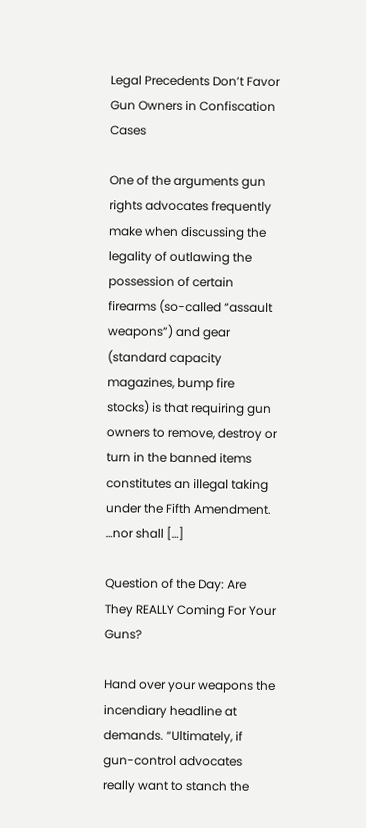Legal Precedents Don’t Favor Gun Owners in Confiscation Cases

One of the arguments gun rights advocates frequently make when discussing the legality of outlawing the possession of certain firearms (so-called “assault weapons”) and gear (standard capacity magazines, bump fire stocks) is that requiring gun owners to remove, destroy or turn in the banned items constitutes an illegal taking under the Fifth Amendment. …nor shall […]

Question of the Day: Are They REALLY Coming For Your Guns?

Hand over your weapons the incendiary headline at demands. “Ultimately, if gun-control advocates really want to stanch the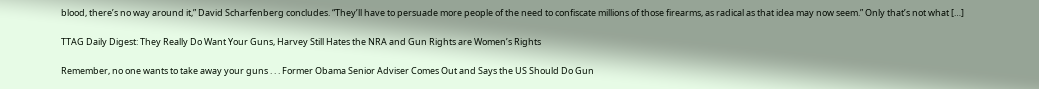blood, there’s no way around it,” David Scharfenberg concludes. “They’ll have to persuade more people of the need to confiscate millions of those firearms, as radical as that idea may now seem.” Only that’s not what […]

TTAG Daily Digest: They Really Do Want Your Guns, Harvey Still Hates the NRA and Gun Rights are Women’s Rights

Remember, no one wants to take away your guns . . . Former Obama Senior Adviser Comes Out and Says the US Should Do Gun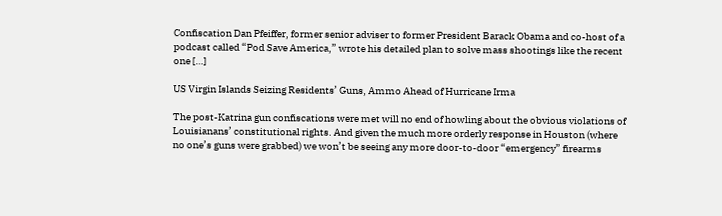Confiscation Dan Pfeiffer, former senior adviser to former President Barack Obama and co-host of a podcast called “Pod Save America,” wrote his detailed plan to solve mass shootings like the recent one […]

US Virgin Islands Seizing Residents’ Guns, Ammo Ahead of Hurricane Irma

The post-Katrina gun confiscations were met will no end of howling about the obvious violations of Louisianans’ constitutional rights. And given the much more orderly response in Houston (where no one’s guns were grabbed) we won’t be seeing any more door-to-door “emergency” firearms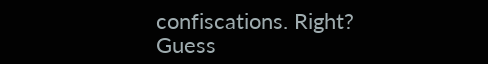confiscations. Right? Guess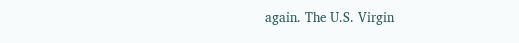again. The U.S. Virgin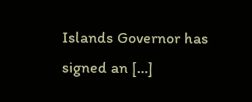Islands Governor has signed an […]